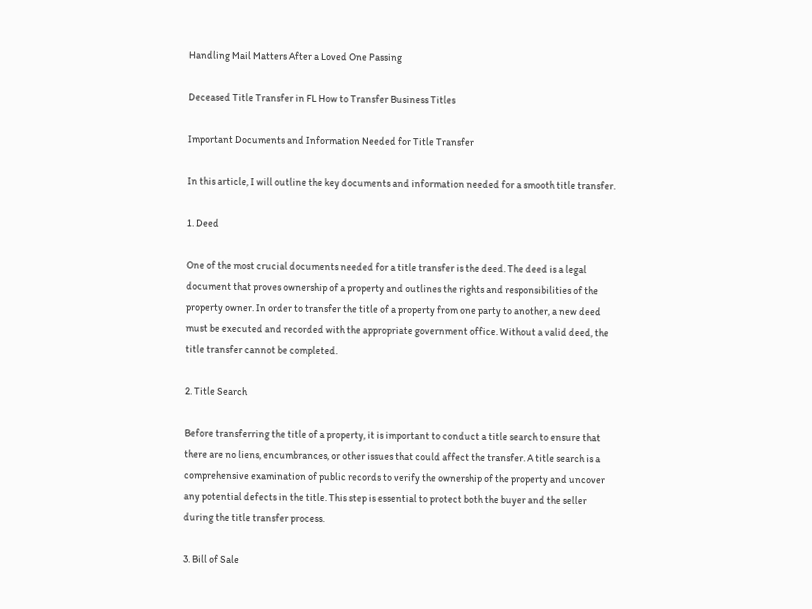Handling Mail Matters After a Loved One Passing

Deceased Title Transfer in FL How to Transfer Business Titles

Important Documents and Information Needed for Title Transfer

In this article, I will outline the key documents and information needed for a smooth title transfer.

1. Deed

One of the most crucial documents needed for a title transfer is the deed. The deed is a legal document that proves ownership of a property and outlines the rights and responsibilities of the property owner. In order to transfer the title of a property from one party to another, a new deed must be executed and recorded with the appropriate government office. Without a valid deed, the title transfer cannot be completed.

2. Title Search

Before transferring the title of a property, it is important to conduct a title search to ensure that there are no liens, encumbrances, or other issues that could affect the transfer. A title search is a comprehensive examination of public records to verify the ownership of the property and uncover any potential defects in the title. This step is essential to protect both the buyer and the seller during the title transfer process.

3. Bill of Sale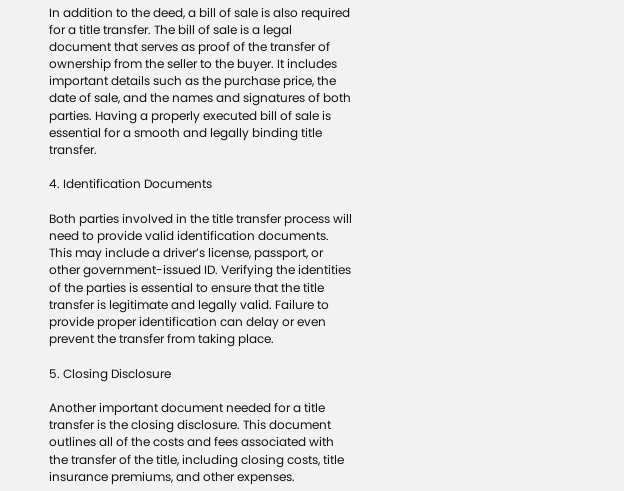In addition to the deed, a bill of sale is also required for a title transfer. The bill of sale is a legal document that serves as proof of the transfer of ownership from the seller to the buyer. It includes important details such as the purchase price, the date of sale, and the names and signatures of both parties. Having a properly executed bill of sale is essential for a smooth and legally binding title transfer.

4. Identification Documents

Both parties involved in the title transfer process will need to provide valid identification documents. This may include a driver’s license, passport, or other government-issued ID. Verifying the identities of the parties is essential to ensure that the title transfer is legitimate and legally valid. Failure to provide proper identification can delay or even prevent the transfer from taking place.

5. Closing Disclosure

Another important document needed for a title transfer is the closing disclosure. This document outlines all of the costs and fees associated with the transfer of the title, including closing costs, title insurance premiums, and other expenses.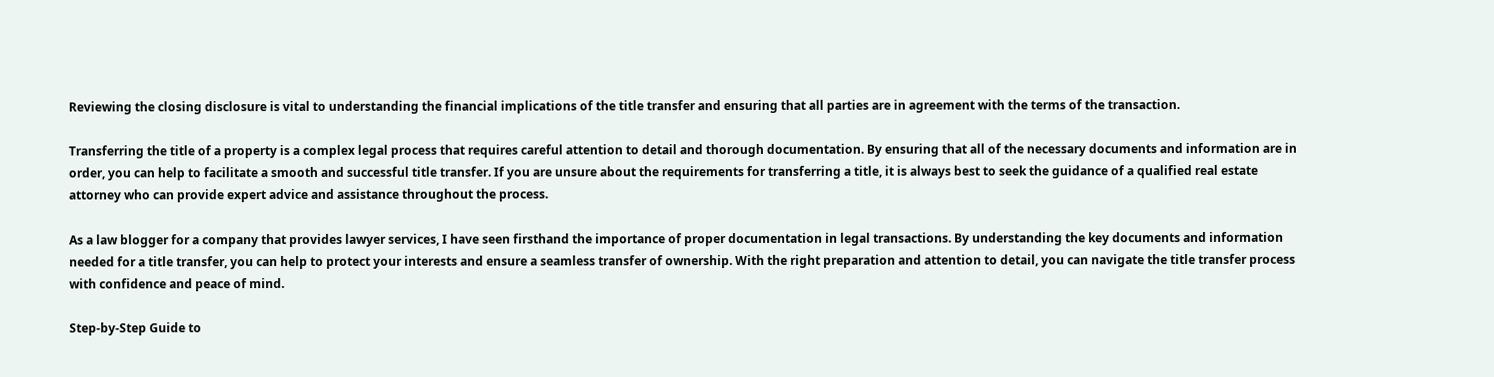Reviewing the closing disclosure is vital to understanding the financial implications of the title transfer and ensuring that all parties are in agreement with the terms of the transaction.

Transferring the title of a property is a complex legal process that requires careful attention to detail and thorough documentation. By ensuring that all of the necessary documents and information are in order, you can help to facilitate a smooth and successful title transfer. If you are unsure about the requirements for transferring a title, it is always best to seek the guidance of a qualified real estate attorney who can provide expert advice and assistance throughout the process.

As a law blogger for a company that provides lawyer services, I have seen firsthand the importance of proper documentation in legal transactions. By understanding the key documents and information needed for a title transfer, you can help to protect your interests and ensure a seamless transfer of ownership. With the right preparation and attention to detail, you can navigate the title transfer process with confidence and peace of mind.

Step-by-Step Guide to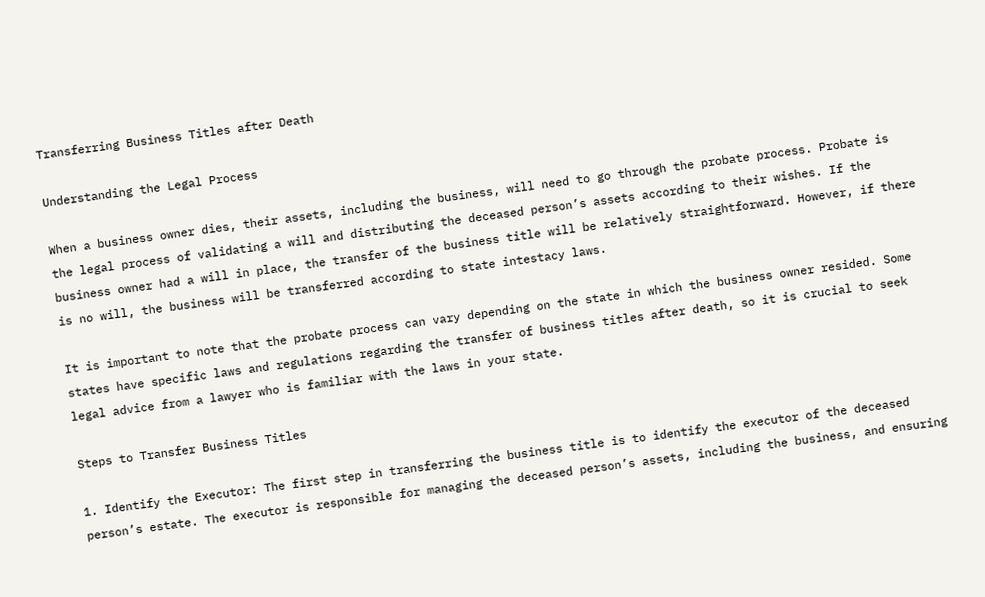Transferring Business Titles after Death

Understanding the Legal Process

When a business owner dies, their assets, including the business, will need to go through the probate process. Probate is the legal process of validating a will and distributing the deceased person’s assets according to their wishes. If the business owner had a will in place, the transfer of the business title will be relatively straightforward. However, if there is no will, the business will be transferred according to state intestacy laws.

It is important to note that the probate process can vary depending on the state in which the business owner resided. Some states have specific laws and regulations regarding the transfer of business titles after death, so it is crucial to seek legal advice from a lawyer who is familiar with the laws in your state.

Steps to Transfer Business Titles

1. Identify the Executor: The first step in transferring the business title is to identify the executor of the deceased person’s estate. The executor is responsible for managing the deceased person’s assets, including the business, and ensuring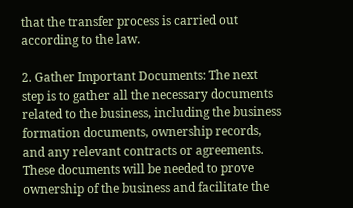that the transfer process is carried out according to the law.

2. Gather Important Documents: The next step is to gather all the necessary documents related to the business, including the business formation documents, ownership records, and any relevant contracts or agreements. These documents will be needed to prove ownership of the business and facilitate the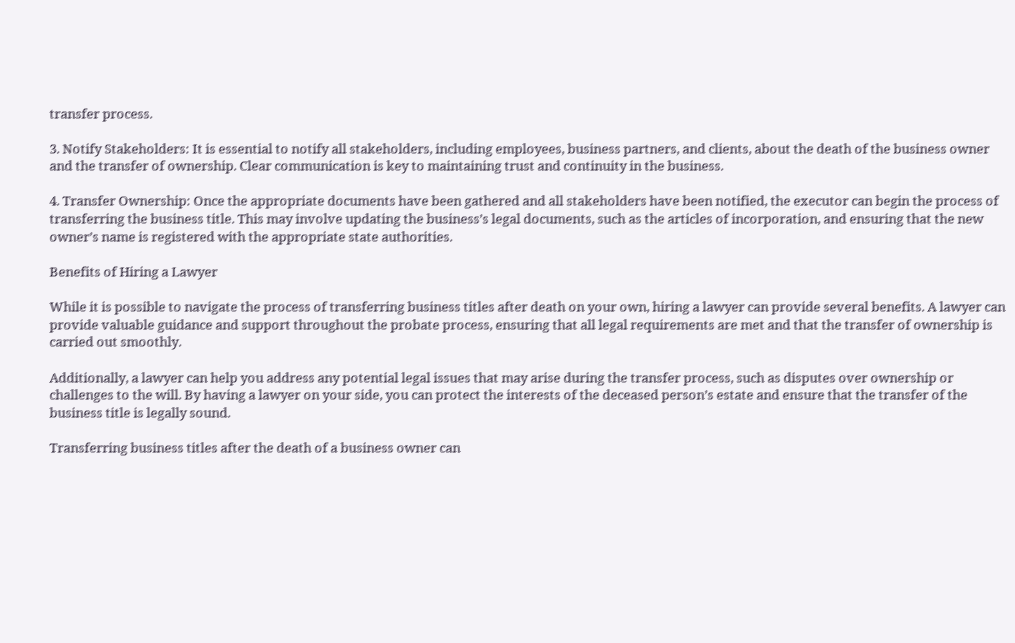transfer process.

3. Notify Stakeholders: It is essential to notify all stakeholders, including employees, business partners, and clients, about the death of the business owner and the transfer of ownership. Clear communication is key to maintaining trust and continuity in the business.

4. Transfer Ownership: Once the appropriate documents have been gathered and all stakeholders have been notified, the executor can begin the process of transferring the business title. This may involve updating the business’s legal documents, such as the articles of incorporation, and ensuring that the new owner’s name is registered with the appropriate state authorities.

Benefits of Hiring a Lawyer

While it is possible to navigate the process of transferring business titles after death on your own, hiring a lawyer can provide several benefits. A lawyer can provide valuable guidance and support throughout the probate process, ensuring that all legal requirements are met and that the transfer of ownership is carried out smoothly.

Additionally, a lawyer can help you address any potential legal issues that may arise during the transfer process, such as disputes over ownership or challenges to the will. By having a lawyer on your side, you can protect the interests of the deceased person’s estate and ensure that the transfer of the business title is legally sound.

Transferring business titles after the death of a business owner can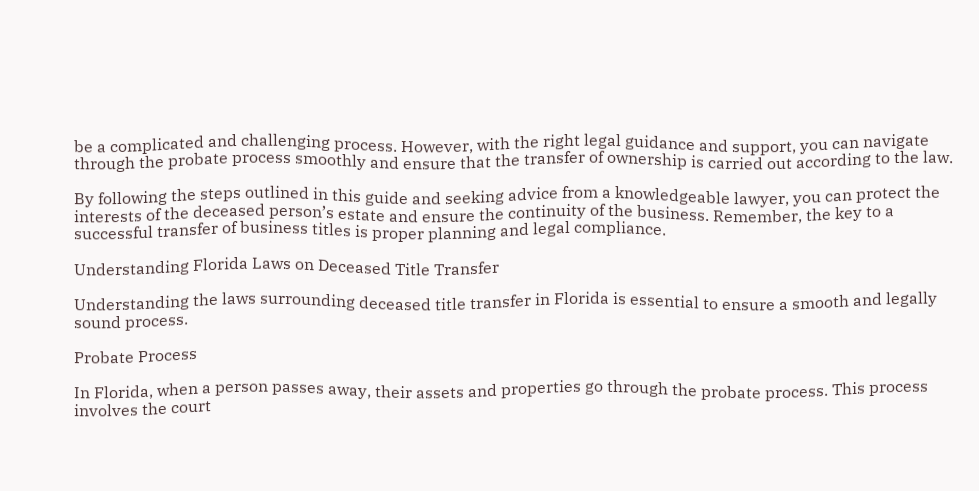be a complicated and challenging process. However, with the right legal guidance and support, you can navigate through the probate process smoothly and ensure that the transfer of ownership is carried out according to the law.

By following the steps outlined in this guide and seeking advice from a knowledgeable lawyer, you can protect the interests of the deceased person’s estate and ensure the continuity of the business. Remember, the key to a successful transfer of business titles is proper planning and legal compliance.

Understanding Florida Laws on Deceased Title Transfer

Understanding the laws surrounding deceased title transfer in Florida is essential to ensure a smooth and legally sound process.

Probate Process

In Florida, when a person passes away, their assets and properties go through the probate process. This process involves the court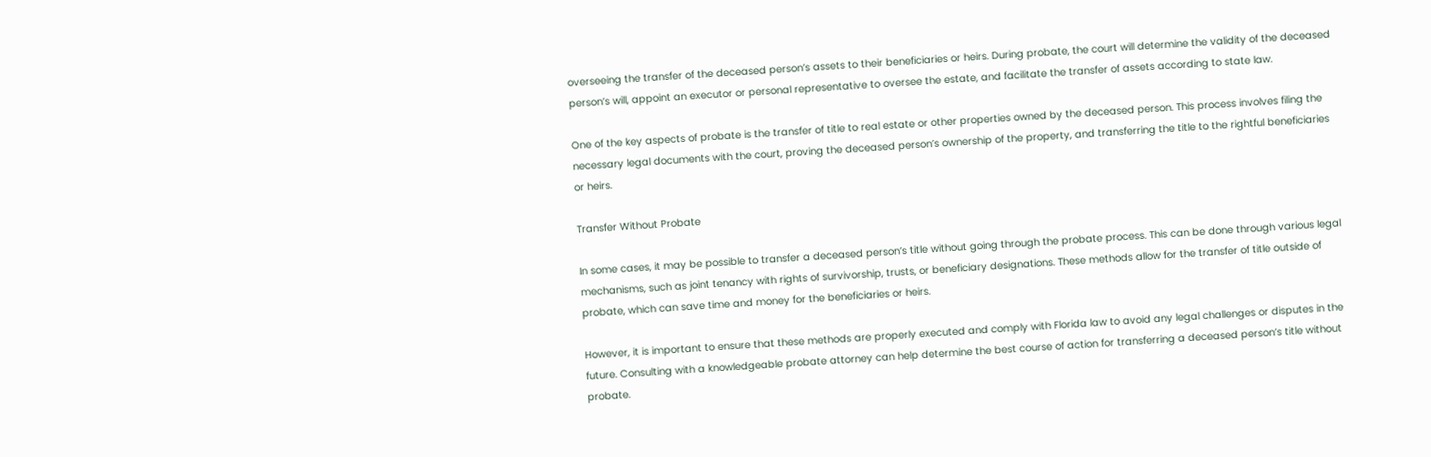overseeing the transfer of the deceased person’s assets to their beneficiaries or heirs. During probate, the court will determine the validity of the deceased person’s will, appoint an executor or personal representative to oversee the estate, and facilitate the transfer of assets according to state law.

One of the key aspects of probate is the transfer of title to real estate or other properties owned by the deceased person. This process involves filing the necessary legal documents with the court, proving the deceased person’s ownership of the property, and transferring the title to the rightful beneficiaries or heirs.

Transfer Without Probate

In some cases, it may be possible to transfer a deceased person’s title without going through the probate process. This can be done through various legal mechanisms, such as joint tenancy with rights of survivorship, trusts, or beneficiary designations. These methods allow for the transfer of title outside of probate, which can save time and money for the beneficiaries or heirs.

However, it is important to ensure that these methods are properly executed and comply with Florida law to avoid any legal challenges or disputes in the future. Consulting with a knowledgeable probate attorney can help determine the best course of action for transferring a deceased person’s title without probate.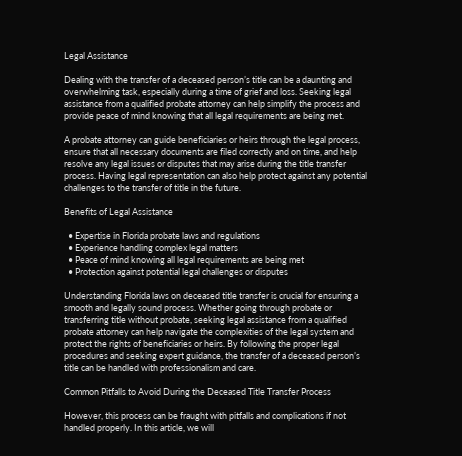Legal Assistance

Dealing with the transfer of a deceased person’s title can be a daunting and overwhelming task, especially during a time of grief and loss. Seeking legal assistance from a qualified probate attorney can help simplify the process and provide peace of mind knowing that all legal requirements are being met.

A probate attorney can guide beneficiaries or heirs through the legal process, ensure that all necessary documents are filed correctly and on time, and help resolve any legal issues or disputes that may arise during the title transfer process. Having legal representation can also help protect against any potential challenges to the transfer of title in the future.

Benefits of Legal Assistance

  • Expertise in Florida probate laws and regulations
  • Experience handling complex legal matters
  • Peace of mind knowing all legal requirements are being met
  • Protection against potential legal challenges or disputes

Understanding Florida laws on deceased title transfer is crucial for ensuring a smooth and legally sound process. Whether going through probate or transferring title without probate, seeking legal assistance from a qualified probate attorney can help navigate the complexities of the legal system and protect the rights of beneficiaries or heirs. By following the proper legal procedures and seeking expert guidance, the transfer of a deceased person’s title can be handled with professionalism and care.

Common Pitfalls to Avoid During the Deceased Title Transfer Process

However, this process can be fraught with pitfalls and complications if not handled properly. In this article, we will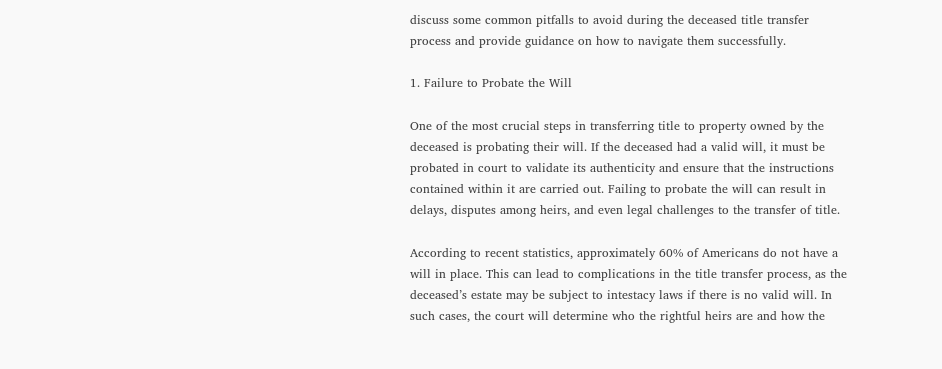discuss some common pitfalls to avoid during the deceased title transfer process and provide guidance on how to navigate them successfully.

1. Failure to Probate the Will

One of the most crucial steps in transferring title to property owned by the deceased is probating their will. If the deceased had a valid will, it must be probated in court to validate its authenticity and ensure that the instructions contained within it are carried out. Failing to probate the will can result in delays, disputes among heirs, and even legal challenges to the transfer of title.

According to recent statistics, approximately 60% of Americans do not have a will in place. This can lead to complications in the title transfer process, as the deceased’s estate may be subject to intestacy laws if there is no valid will. In such cases, the court will determine who the rightful heirs are and how the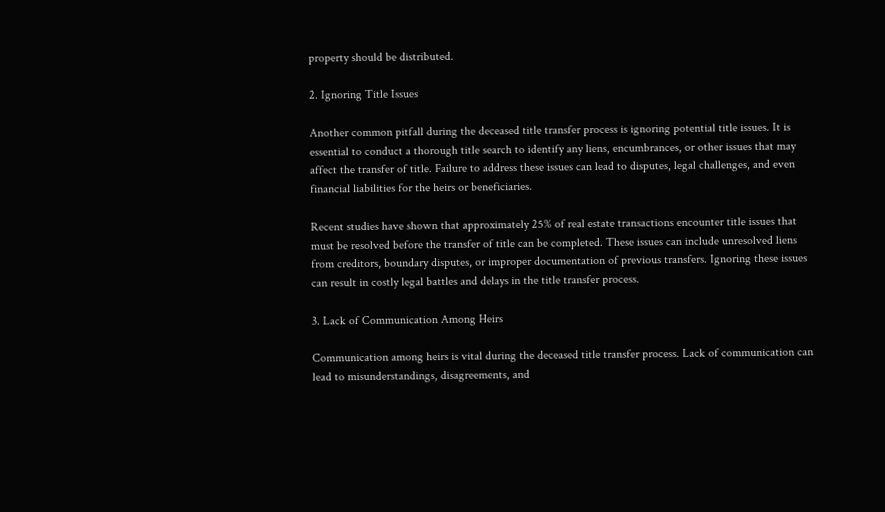property should be distributed.

2. Ignoring Title Issues

Another common pitfall during the deceased title transfer process is ignoring potential title issues. It is essential to conduct a thorough title search to identify any liens, encumbrances, or other issues that may affect the transfer of title. Failure to address these issues can lead to disputes, legal challenges, and even financial liabilities for the heirs or beneficiaries.

Recent studies have shown that approximately 25% of real estate transactions encounter title issues that must be resolved before the transfer of title can be completed. These issues can include unresolved liens from creditors, boundary disputes, or improper documentation of previous transfers. Ignoring these issues can result in costly legal battles and delays in the title transfer process.

3. Lack of Communication Among Heirs

Communication among heirs is vital during the deceased title transfer process. Lack of communication can lead to misunderstandings, disagreements, and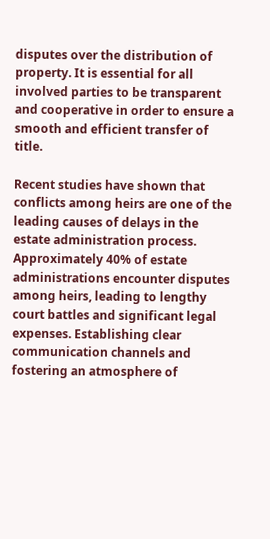disputes over the distribution of property. It is essential for all involved parties to be transparent and cooperative in order to ensure a smooth and efficient transfer of title.

Recent studies have shown that conflicts among heirs are one of the leading causes of delays in the estate administration process. Approximately 40% of estate administrations encounter disputes among heirs, leading to lengthy court battles and significant legal expenses. Establishing clear communication channels and fostering an atmosphere of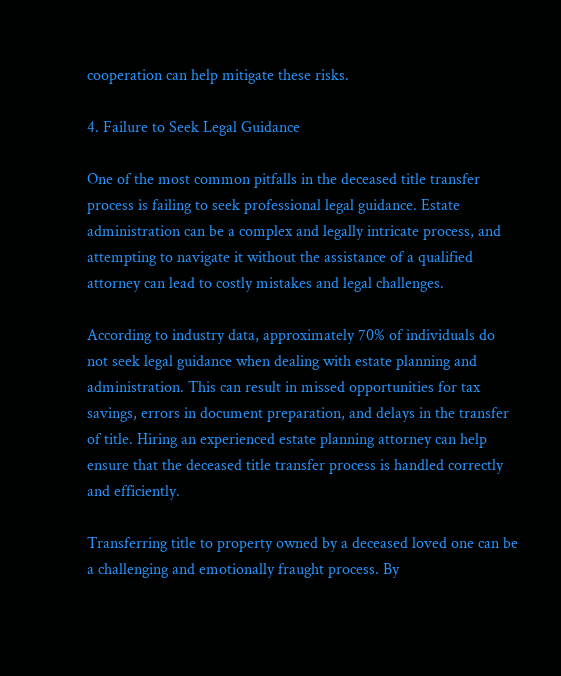cooperation can help mitigate these risks.

4. Failure to Seek Legal Guidance

One of the most common pitfalls in the deceased title transfer process is failing to seek professional legal guidance. Estate administration can be a complex and legally intricate process, and attempting to navigate it without the assistance of a qualified attorney can lead to costly mistakes and legal challenges.

According to industry data, approximately 70% of individuals do not seek legal guidance when dealing with estate planning and administration. This can result in missed opportunities for tax savings, errors in document preparation, and delays in the transfer of title. Hiring an experienced estate planning attorney can help ensure that the deceased title transfer process is handled correctly and efficiently.

Transferring title to property owned by a deceased loved one can be a challenging and emotionally fraught process. By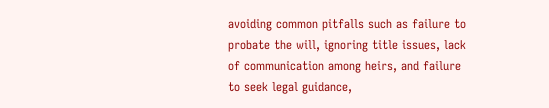avoiding common pitfalls such as failure to probate the will, ignoring title issues, lack of communication among heirs, and failure to seek legal guidance,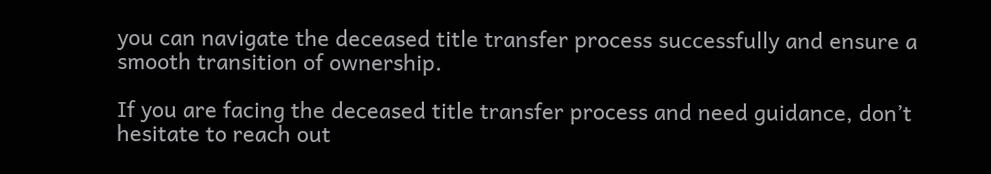you can navigate the deceased title transfer process successfully and ensure a smooth transition of ownership.

If you are facing the deceased title transfer process and need guidance, don’t hesitate to reach out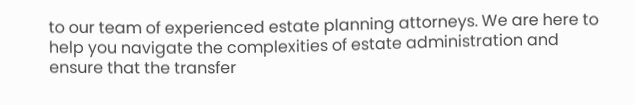to our team of experienced estate planning attorneys. We are here to help you navigate the complexities of estate administration and ensure that the transfer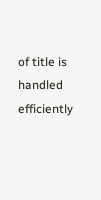of title is handled efficiently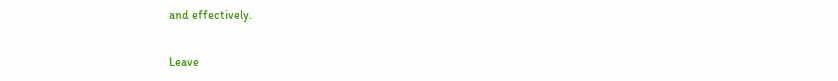and effectively.

Leave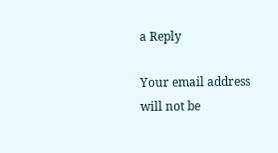a Reply

Your email address will not be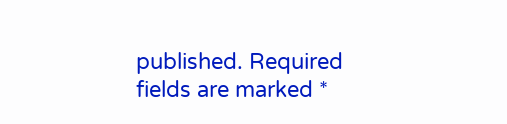published. Required fields are marked *